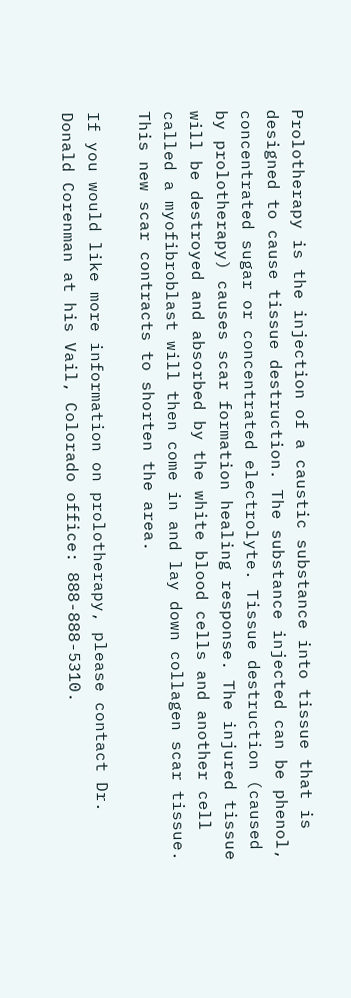Prolotherapy is the injection of a caustic substance into tissue that is designed to cause tissue destruction. The substance injected can be phenol, concentrated sugar or concentrated electrolyte. Tissue destruction (caused by prolotherapy) causes scar formation healing response. The injured tissue will be destroyed and absorbed by the white blood cells and another cell called a myofibroblast will then come in and lay down collagen scar tissue. This new scar contracts to shorten the area.

If you would like more information on prolotherapy, please contact Dr. Donald Corenman at his Vail, Colorado office: 888-888-5310.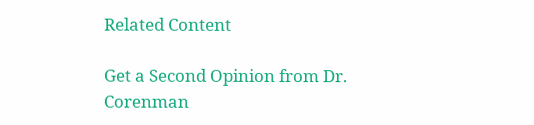Related Content

Get a Second Opinion from Dr. Corenman